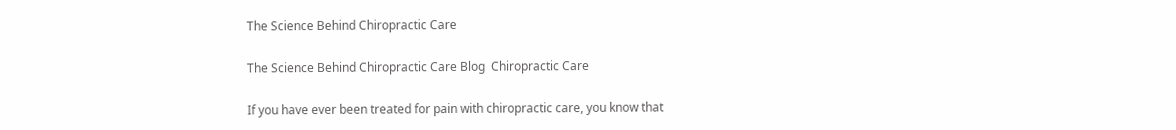The Science Behind Chiropractic Care

The Science Behind Chiropractic Care Blog  Chiropractic Care

If you have ever been treated for pain with chiropractic care, you know that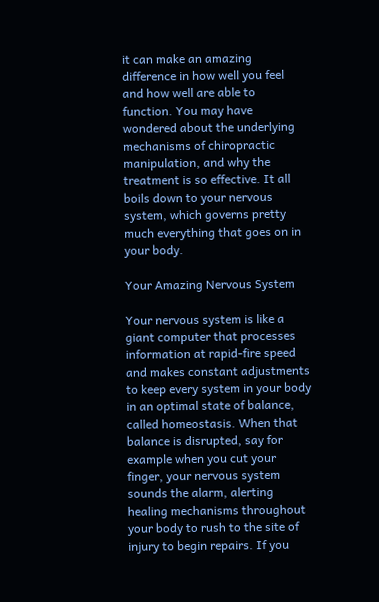it can make an amazing difference in how well you feel and how well are able to function. You may have wondered about the underlying mechanisms of chiropractic manipulation, and why the treatment is so effective. It all boils down to your nervous system, which governs pretty much everything that goes on in your body.

Your Amazing Nervous System

Your nervous system is like a giant computer that processes information at rapid-fire speed and makes constant adjustments to keep every system in your body in an optimal state of balance, called homeostasis. When that balance is disrupted, say for example when you cut your finger, your nervous system sounds the alarm, alerting healing mechanisms throughout your body to rush to the site of injury to begin repairs. If you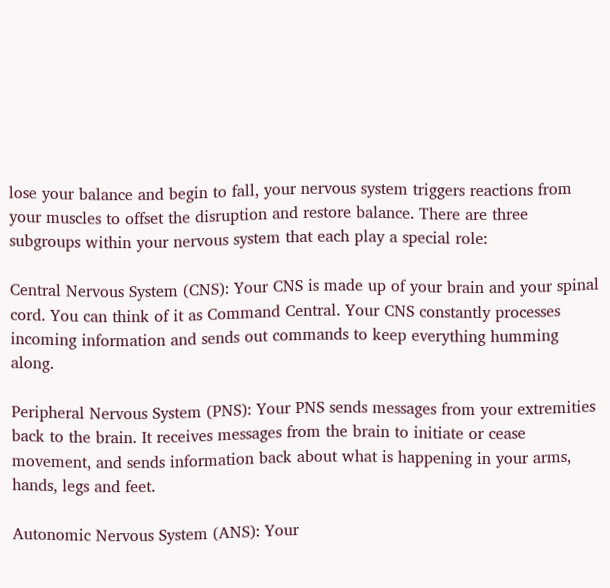lose your balance and begin to fall, your nervous system triggers reactions from your muscles to offset the disruption and restore balance. There are three subgroups within your nervous system that each play a special role:

Central Nervous System (CNS): Your CNS is made up of your brain and your spinal cord. You can think of it as Command Central. Your CNS constantly processes incoming information and sends out commands to keep everything humming along.

Peripheral Nervous System (PNS): Your PNS sends messages from your extremities back to the brain. It receives messages from the brain to initiate or cease movement, and sends information back about what is happening in your arms, hands, legs and feet.

Autonomic Nervous System (ANS): Your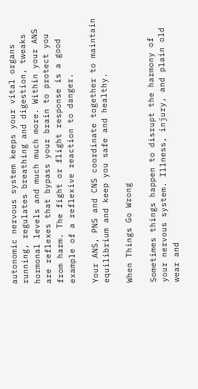autonomic nervous system keeps your vital organs running, regulates breathing and digestion, tweaks hormonal levels and much much more. Within your ANS are reflexes that bypass your brain to protect you from harm. The fight or flight response is a good example of a reflexive reaction to danger.

Your ANS, PNS and CNS coordinate together to maintain equilibrium and keep you safe and healthy.

When Things Go Wrong

Sometimes things happen to disrupt the harmony of your nervous system. Illness, injury, and plain old wear and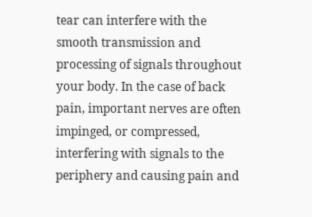tear can interfere with the smooth transmission and processing of signals throughout your body. In the case of back pain, important nerves are often impinged, or compressed, interfering with signals to the periphery and causing pain and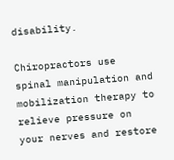disability.

Chiropractors use spinal manipulation and mobilization therapy to relieve pressure on your nerves and restore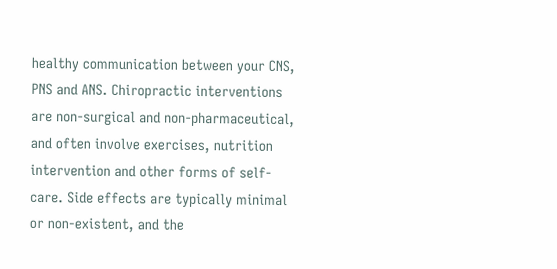healthy communication between your CNS, PNS and ANS. Chiropractic interventions are non-surgical and non-pharmaceutical, and often involve exercises, nutrition intervention and other forms of self-care. Side effects are typically minimal or non-existent, and the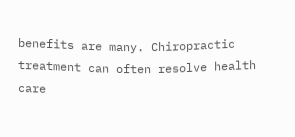benefits are many. Chiropractic treatment can often resolve health care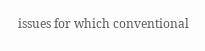issues for which conventional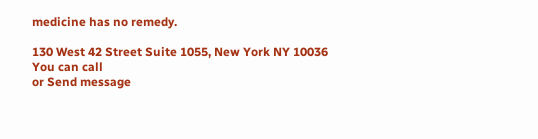medicine has no remedy.

130 West 42 Street Suite 1055, New York NY 10036
You can call
or Send message